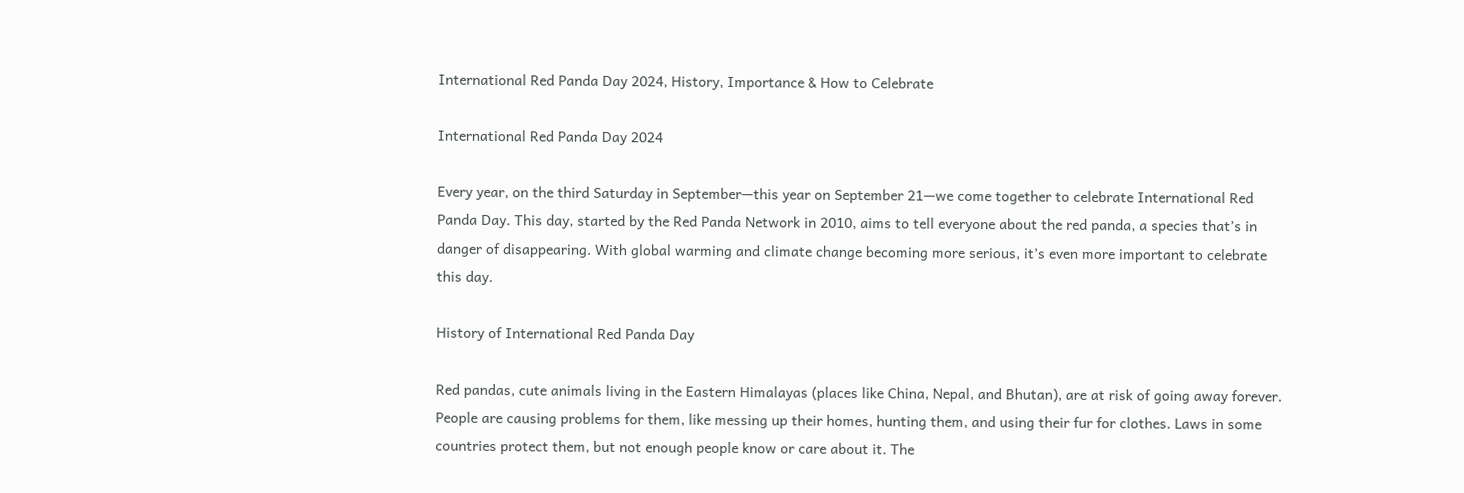International Red Panda Day 2024, History, Importance & How to Celebrate

International Red Panda Day 2024

Every year, on the third Saturday in September—this year on September 21—we come together to celebrate International Red Panda Day. This day, started by the Red Panda Network in 2010, aims to tell everyone about the red panda, a species that’s in danger of disappearing. With global warming and climate change becoming more serious, it’s even more important to celebrate this day.

History of International Red Panda Day

Red pandas, cute animals living in the Eastern Himalayas (places like China, Nepal, and Bhutan), are at risk of going away forever. People are causing problems for them, like messing up their homes, hunting them, and using their fur for clothes. Laws in some countries protect them, but not enough people know or care about it. The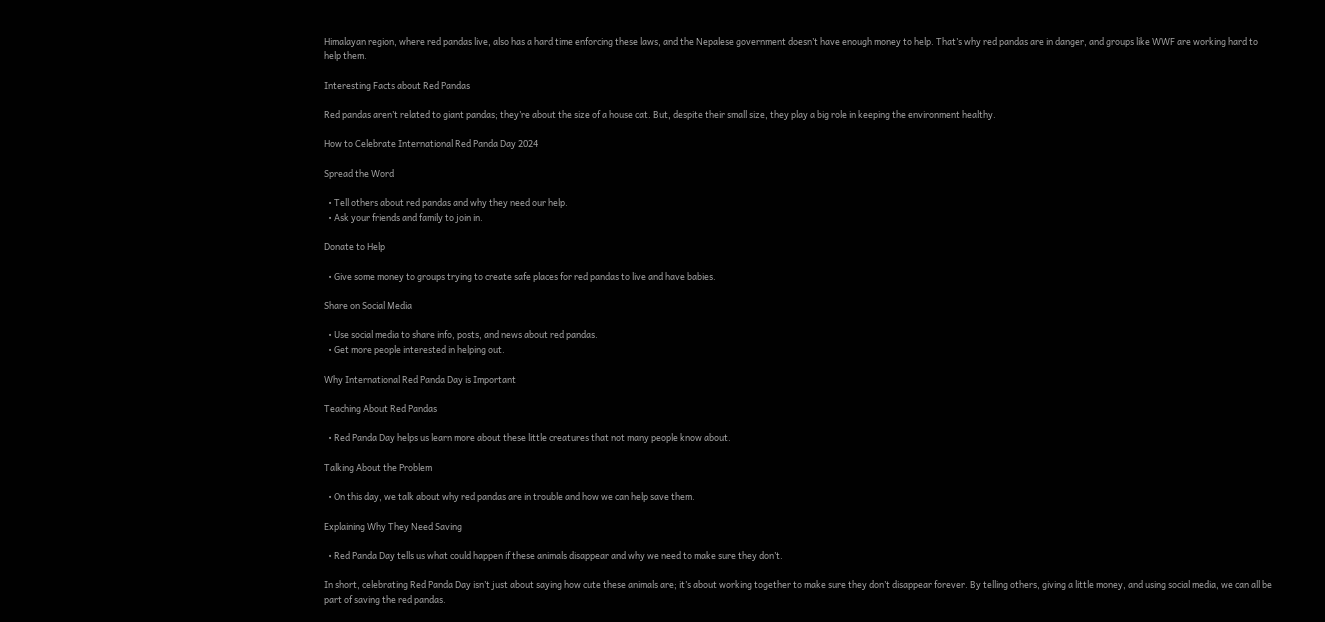Himalayan region, where red pandas live, also has a hard time enforcing these laws, and the Nepalese government doesn’t have enough money to help. That’s why red pandas are in danger, and groups like WWF are working hard to help them.

Interesting Facts about Red Pandas

Red pandas aren’t related to giant pandas; they’re about the size of a house cat. But, despite their small size, they play a big role in keeping the environment healthy.

How to Celebrate International Red Panda Day 2024

Spread the Word

  • Tell others about red pandas and why they need our help.
  • Ask your friends and family to join in.

Donate to Help

  • Give some money to groups trying to create safe places for red pandas to live and have babies.

Share on Social Media

  • Use social media to share info, posts, and news about red pandas.
  • Get more people interested in helping out.

Why International Red Panda Day is Important

Teaching About Red Pandas

  • Red Panda Day helps us learn more about these little creatures that not many people know about.

Talking About the Problem

  • On this day, we talk about why red pandas are in trouble and how we can help save them.

Explaining Why They Need Saving

  • Red Panda Day tells us what could happen if these animals disappear and why we need to make sure they don’t.

In short, celebrating Red Panda Day isn’t just about saying how cute these animals are; it’s about working together to make sure they don’t disappear forever. By telling others, giving a little money, and using social media, we can all be part of saving the red pandas.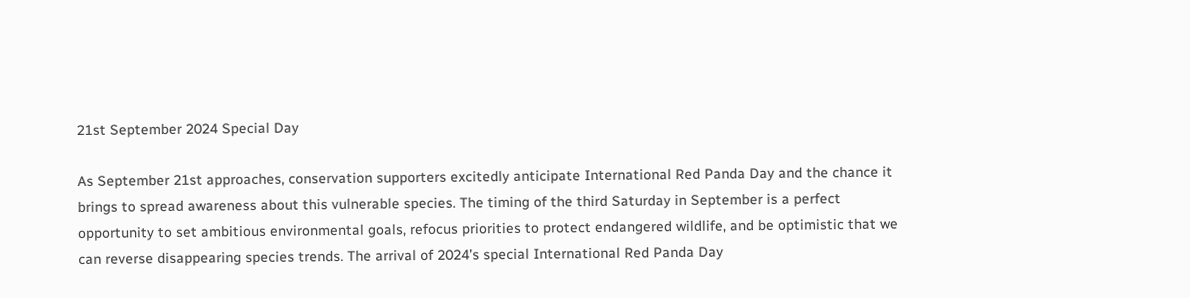21st September 2024 Special Day

As September 21st approaches, conservation supporters excitedly anticipate International Red Panda Day and the chance it brings to spread awareness about this vulnerable species. The timing of the third Saturday in September is a perfect opportunity to set ambitious environmental goals, refocus priorities to protect endangered wildlife, and be optimistic that we can reverse disappearing species trends. The arrival of 2024’s special International Red Panda Day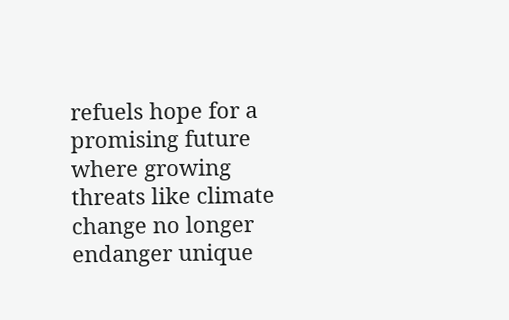refuels hope for a promising future where growing threats like climate change no longer endanger unique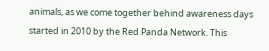animals, as we come together behind awareness days started in 2010 by the Red Panda Network. This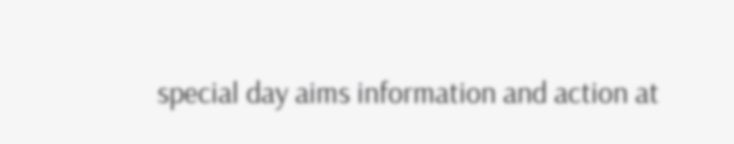special day aims information and action at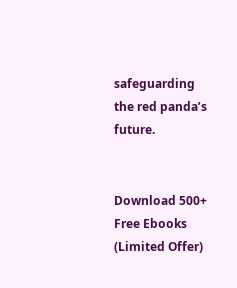safeguarding the red panda’s future.


Download 500+ Free Ebooks (Limited Offer)